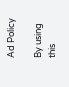Ad Policy

By using this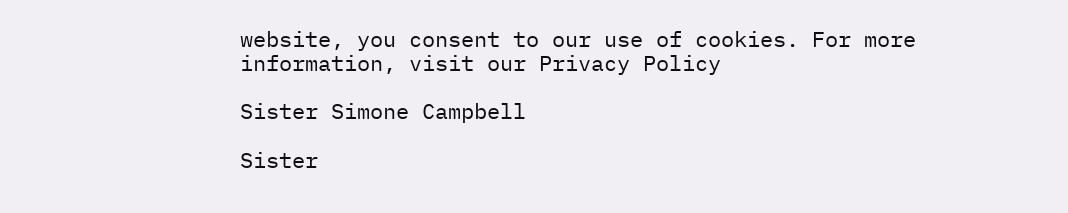website, you consent to our use of cookies. For more information, visit our Privacy Policy

Sister Simone Campbell

Sister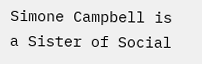Simone Campbell is a Sister of Social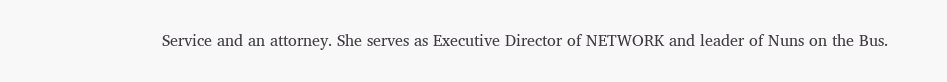Service and an attorney. She serves as Executive Director of NETWORK and leader of Nuns on the Bus.